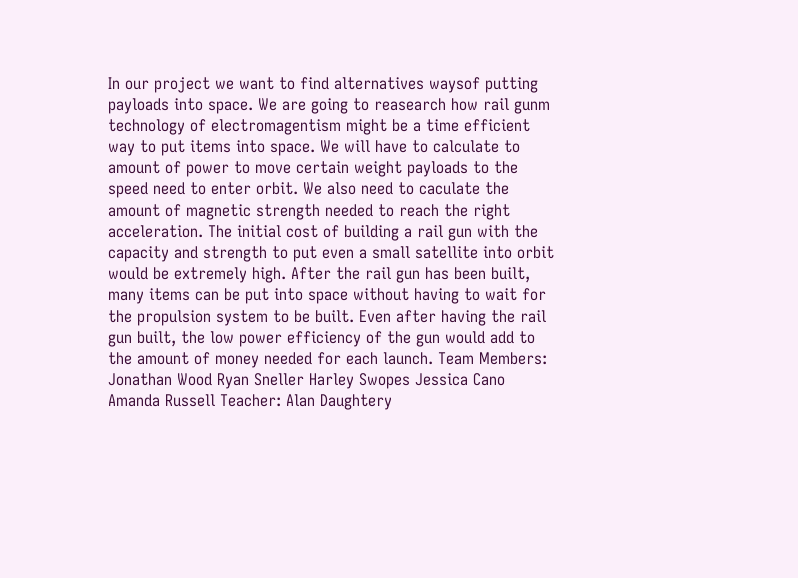In our project we want to find alternatives waysof putting payloads into space. We are going to reasearch how rail gunm technology of electromagentism might be a time efficient way to put items into space. We will have to calculate to amount of power to move certain weight payloads to the speed need to enter orbit. We also need to caculate the amount of magnetic strength needed to reach the right acceleration. The initial cost of building a rail gun with the capacity and strength to put even a small satellite into orbit would be extremely high. After the rail gun has been built, many items can be put into space without having to wait for the propulsion system to be built. Even after having the rail gun built, the low power efficiency of the gun would add to the amount of money needed for each launch. Team Members: Jonathan Wood Ryan Sneller Harley Swopes Jessica Cano Amanda Russell Teacher: Alan Daughtery